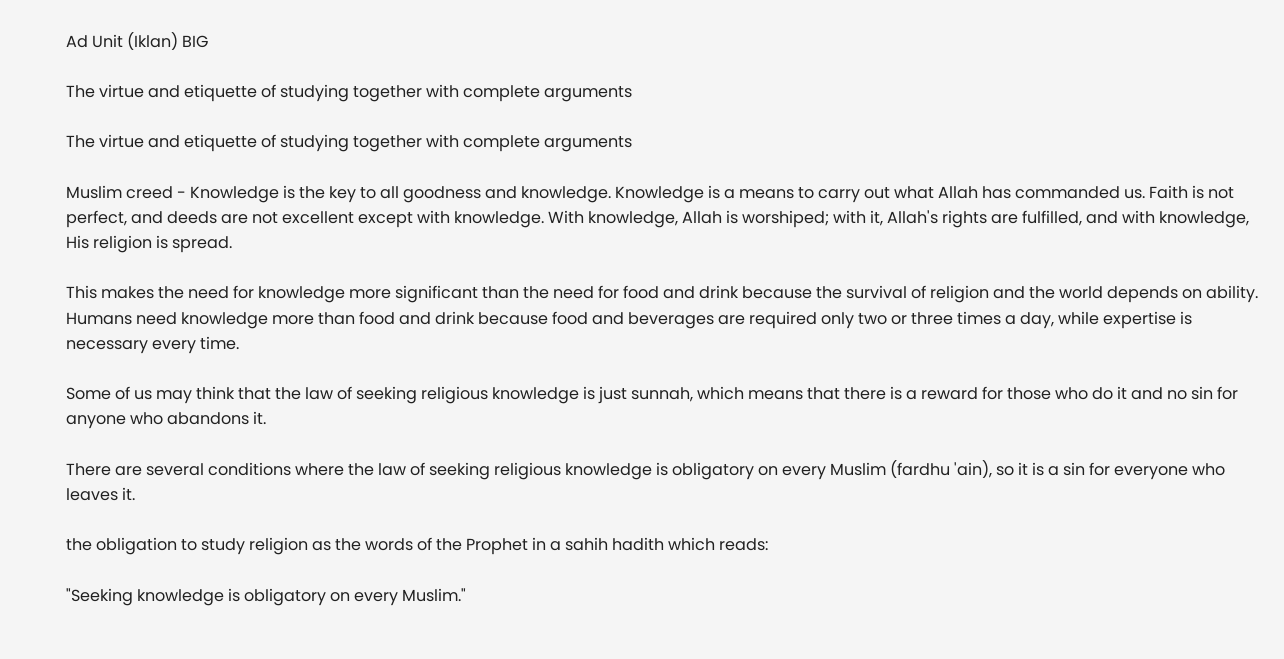Ad Unit (Iklan) BIG

The virtue and etiquette of studying together with complete arguments

The virtue and etiquette of studying together with complete arguments

Muslim creed - Knowledge is the key to all goodness and knowledge. Knowledge is a means to carry out what Allah has commanded us. Faith is not perfect, and deeds are not excellent except with knowledge. With knowledge, Allah is worshiped; with it, Allah's rights are fulfilled, and with knowledge, His religion is spread.

This makes the need for knowledge more significant than the need for food and drink because the survival of religion and the world depends on ability. Humans need knowledge more than food and drink because food and beverages are required only two or three times a day, while expertise is necessary every time.

Some of us may think that the law of seeking religious knowledge is just sunnah, which means that there is a reward for those who do it and no sin for anyone who abandons it.

There are several conditions where the law of seeking religious knowledge is obligatory on every Muslim (fardhu 'ain), so it is a sin for everyone who leaves it.

the obligation to study religion as the words of the Prophet in a sahih hadith which reads:

"Seeking knowledge is obligatory on every Muslim."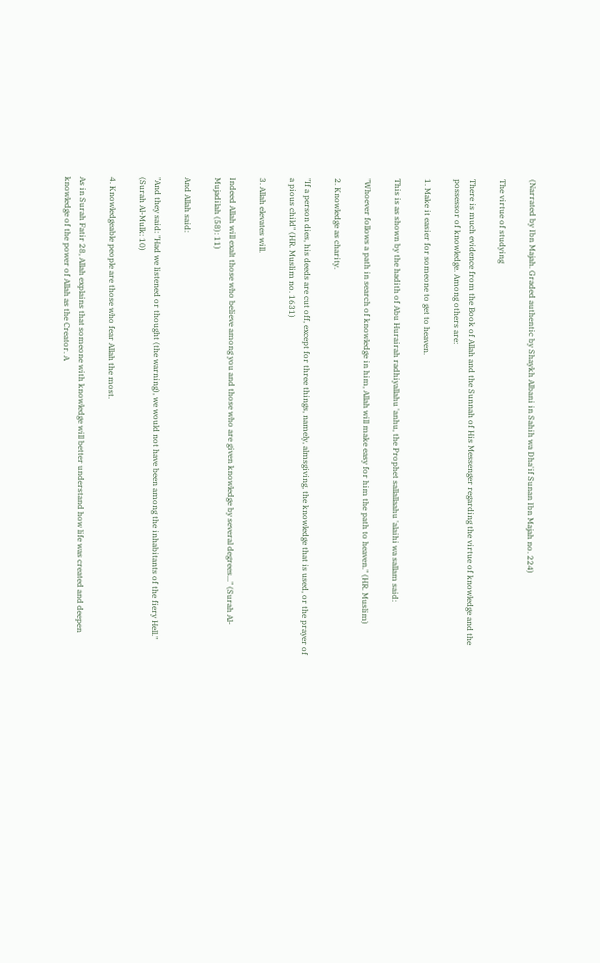(Narrated by Ibn Majah. Graded authentic by Shaykh Albani in Sahih wa Dha'if Sunan Ibn Majah no. 224)

The virtue of studying

There is much evidence from the Book of Allah and the Sunnah of His Messenger regarding the virtue of knowledge and the possessor of knowledge. Among others are:

1. Make it easier for someone to get to heaven.

This is as shown by the hadith of Abu Hurairah radhiyallahu 'anhu, the Prophet sallallaahu 'alaihi wa sallam said:

"Whoever follows a path in search of knowledge in him, Allah will make easy for him the path to heaven." (HR. Muslim)

2. Knowledge as charity.

"If a person dies, his deeds are cut off, except for three things, namely, almsgiving, the knowledge that is used, or the prayer of a pious child" (HR. Muslim no. 1631)

3. Allah elevates will.

Indeed Allah will exalt those who believe among you and those who are given knowledge by several degrees..." (Surah Al-Mujadilah (58): 11)

And Allah said:

"And they said: "Had we listened or thought (the warning), we would not have been among the inhabitants of the fiery Hell." (Surah Al-Mulk: 10)

4. Knowledgeable people are those who fear Allah the most.

As in Surah Fatir 28, Allah explains that someone with knowledge will better understand how life was created and deepen knowledge of the power of Allah as the Creator. A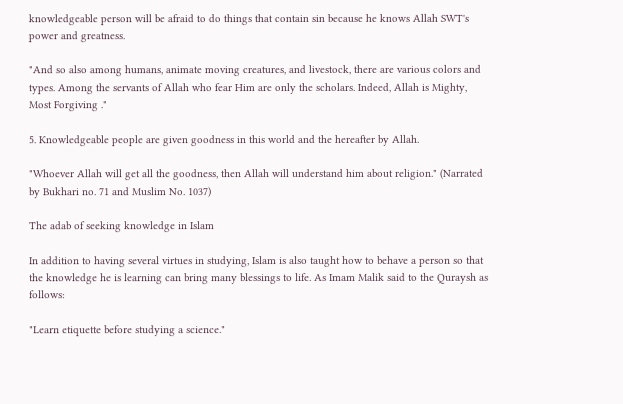knowledgeable person will be afraid to do things that contain sin because he knows Allah SWT's power and greatness.

"And so also among humans, animate moving creatures, and livestock, there are various colors and types. Among the servants of Allah who fear Him are only the scholars. Indeed, Allah is Mighty, Most Forgiving ."

5. Knowledgeable people are given goodness in this world and the hereafter by Allah.

"Whoever Allah will get all the goodness, then Allah will understand him about religion." (Narrated by Bukhari no. 71 and Muslim No. 1037)

The adab of seeking knowledge in Islam

In addition to having several virtues in studying, Islam is also taught how to behave a person so that the knowledge he is learning can bring many blessings to life. As Imam Malik said to the Quraysh as follows:

"Learn etiquette before studying a science."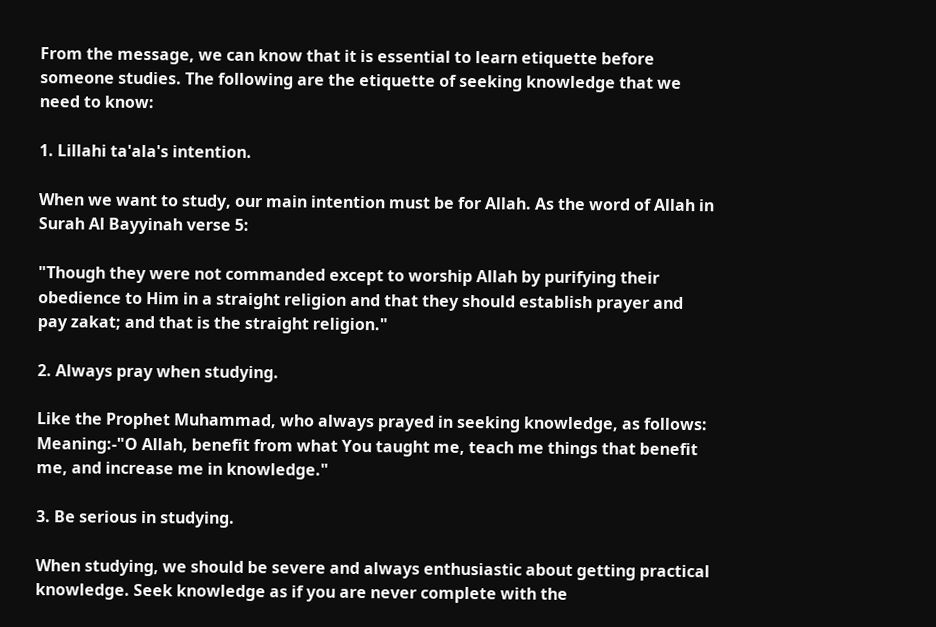From the message, we can know that it is essential to learn etiquette before someone studies. The following are the etiquette of seeking knowledge that we need to know:

1. Lillahi ta'ala's intention.

When we want to study, our main intention must be for Allah. As the word of Allah in Surah Al Bayyinah verse 5:

"Though they were not commanded except to worship Allah by purifying their obedience to Him in a straight religion and that they should establish prayer and pay zakat; and that is the straight religion."

2. Always pray when studying.

Like the Prophet Muhammad, who always prayed in seeking knowledge, as follows: Meaning:-"O Allah, benefit from what You taught me, teach me things that benefit me, and increase me in knowledge."

3. Be serious in studying.

When studying, we should be severe and always enthusiastic about getting practical knowledge. Seek knowledge as if you are never complete with the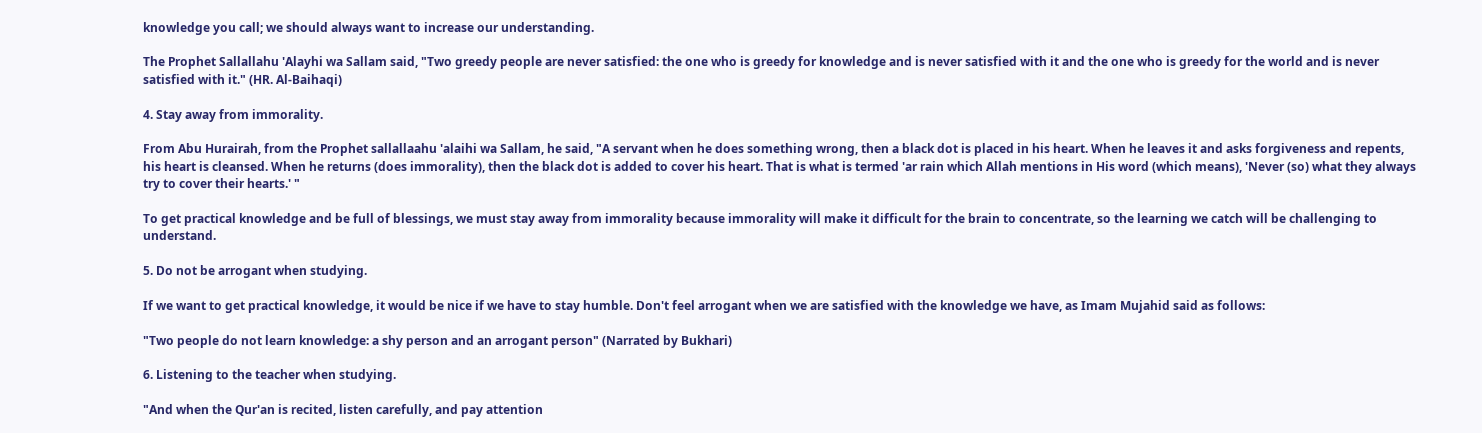knowledge you call; we should always want to increase our understanding.

The Prophet Sallallahu 'Alayhi wa Sallam said, "Two greedy people are never satisfied: the one who is greedy for knowledge and is never satisfied with it and the one who is greedy for the world and is never satisfied with it." (HR. Al-Baihaqi)

4. Stay away from immorality.

From Abu Hurairah, from the Prophet sallallaahu 'alaihi wa Sallam, he said, "A servant when he does something wrong, then a black dot is placed in his heart. When he leaves it and asks forgiveness and repents, his heart is cleansed. When he returns (does immorality), then the black dot is added to cover his heart. That is what is termed 'ar rain which Allah mentions in His word (which means), 'Never (so) what they always try to cover their hearts.' "

To get practical knowledge and be full of blessings, we must stay away from immorality because immorality will make it difficult for the brain to concentrate, so the learning we catch will be challenging to understand.

5. Do not be arrogant when studying.

If we want to get practical knowledge, it would be nice if we have to stay humble. Don't feel arrogant when we are satisfied with the knowledge we have, as Imam Mujahid said as follows:

"Two people do not learn knowledge: a shy person and an arrogant person" (Narrated by Bukhari)

6. Listening to the teacher when studying.

"And when the Qur'an is recited, listen carefully, and pay attention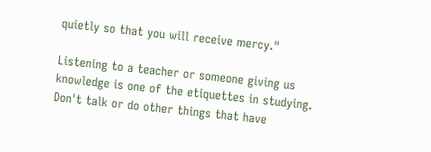quietly so that you will receive mercy."

Listening to a teacher or someone giving us knowledge is one of the etiquettes in studying. Don't talk or do other things that have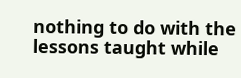nothing to do with the lessons taught while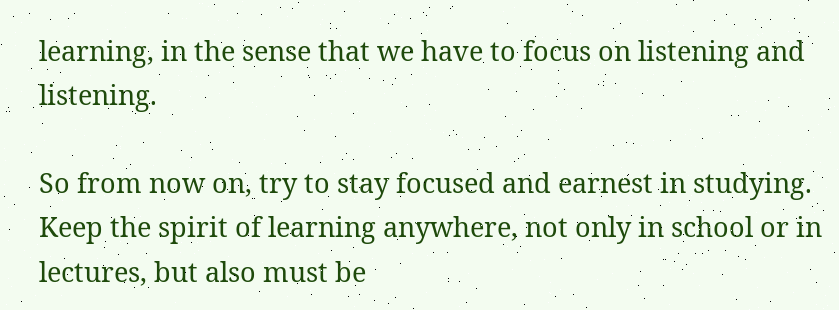learning, in the sense that we have to focus on listening and listening.

So from now on, try to stay focused and earnest in studying. Keep the spirit of learning anywhere, not only in school or in lectures, but also must be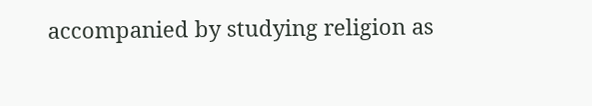accompanied by studying religion as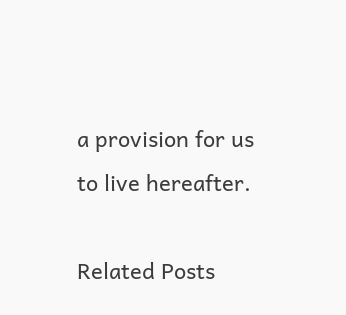a provision for us to live hereafter.

Related Posts